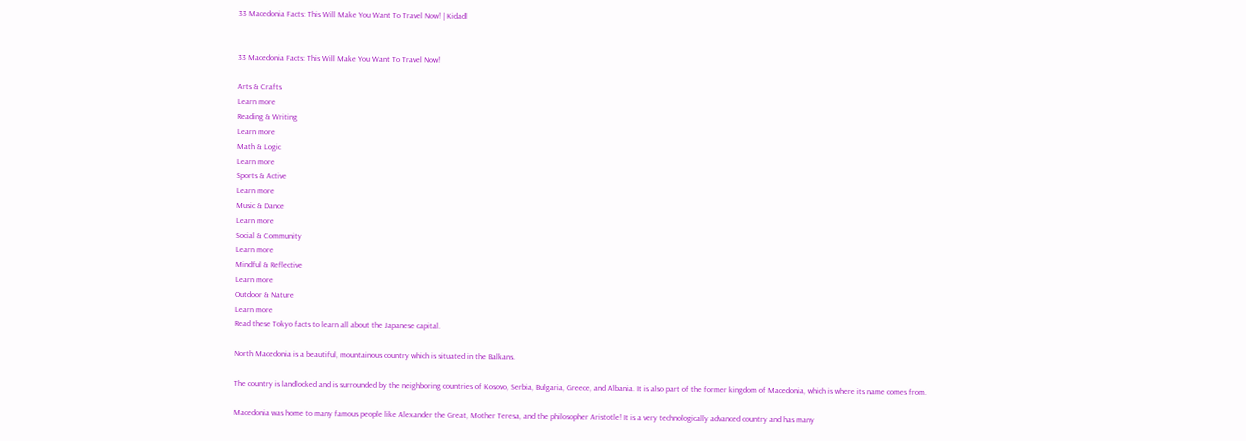33 Macedonia Facts: This Will Make You Want To Travel Now! | Kidadl


33 Macedonia Facts: This Will Make You Want To Travel Now!

Arts & Crafts
Learn more
Reading & Writing
Learn more
Math & Logic
Learn more
Sports & Active
Learn more
Music & Dance
Learn more
Social & Community
Learn more
Mindful & Reflective
Learn more
Outdoor & Nature
Learn more
Read these Tokyo facts to learn all about the Japanese capital.

North Macedonia is a beautiful, mountainous country which is situated in the Balkans.

The country is landlocked and is surrounded by the neighboring countries of Kosovo, Serbia, Bulgaria, Greece, and Albania. It is also part of the former kingdom of Macedonia, which is where its name comes from.

Macedonia was home to many famous people like Alexander the Great, Mother Teresa, and the philosopher Aristotle! It is a very technologically advanced country and has many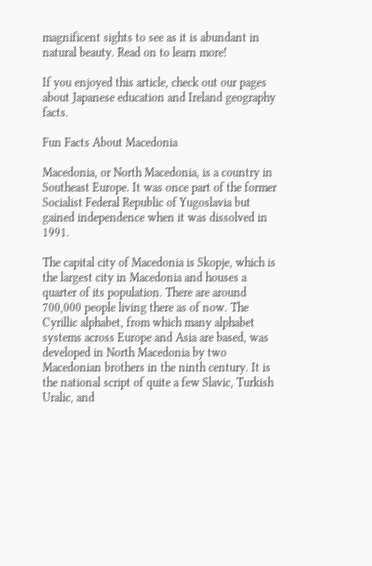magnificent sights to see as it is abundant in natural beauty. Read on to learn more!

If you enjoyed this article, check out our pages about Japanese education and Ireland geography facts.

Fun Facts About Macedonia

Macedonia, or North Macedonia, is a country in Southeast Europe. It was once part of the former Socialist Federal Republic of Yugoslavia but gained independence when it was dissolved in 1991.

The capital city of Macedonia is Skopje, which is the largest city in Macedonia and houses a quarter of its population. There are around 700,000 people living there as of now. The Cyrillic alphabet, from which many alphabet systems across Europe and Asia are based, was developed in North Macedonia by two Macedonian brothers in the ninth century. It is the national script of quite a few Slavic, Turkish Uralic, and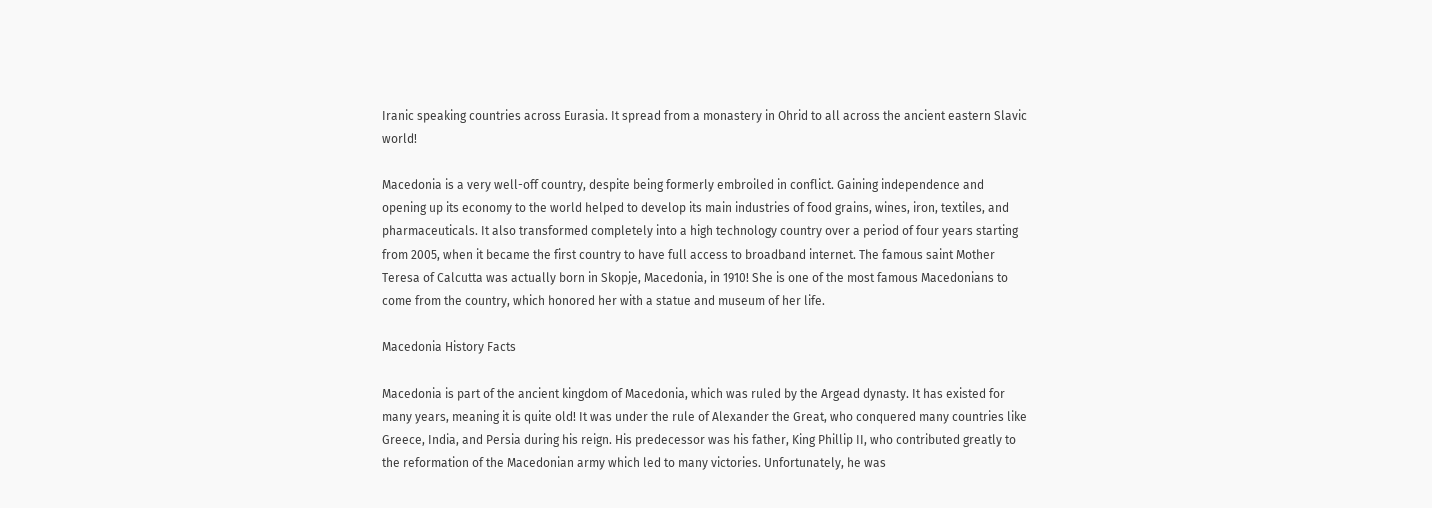Iranic speaking countries across Eurasia. It spread from a monastery in Ohrid to all across the ancient eastern Slavic world!

Macedonia is a very well-off country, despite being formerly embroiled in conflict. Gaining independence and opening up its economy to the world helped to develop its main industries of food grains, wines, iron, textiles, and pharmaceuticals. It also transformed completely into a high technology country over a period of four years starting from 2005, when it became the first country to have full access to broadband internet. The famous saint Mother Teresa of Calcutta was actually born in Skopje, Macedonia, in 1910! She is one of the most famous Macedonians to come from the country, which honored her with a statue and museum of her life.

Macedonia History Facts

Macedonia is part of the ancient kingdom of Macedonia, which was ruled by the Argead dynasty. It has existed for many years, meaning it is quite old! It was under the rule of Alexander the Great, who conquered many countries like Greece, India, and Persia during his reign. His predecessor was his father, King Phillip II, who contributed greatly to the reformation of the Macedonian army which led to many victories. Unfortunately, he was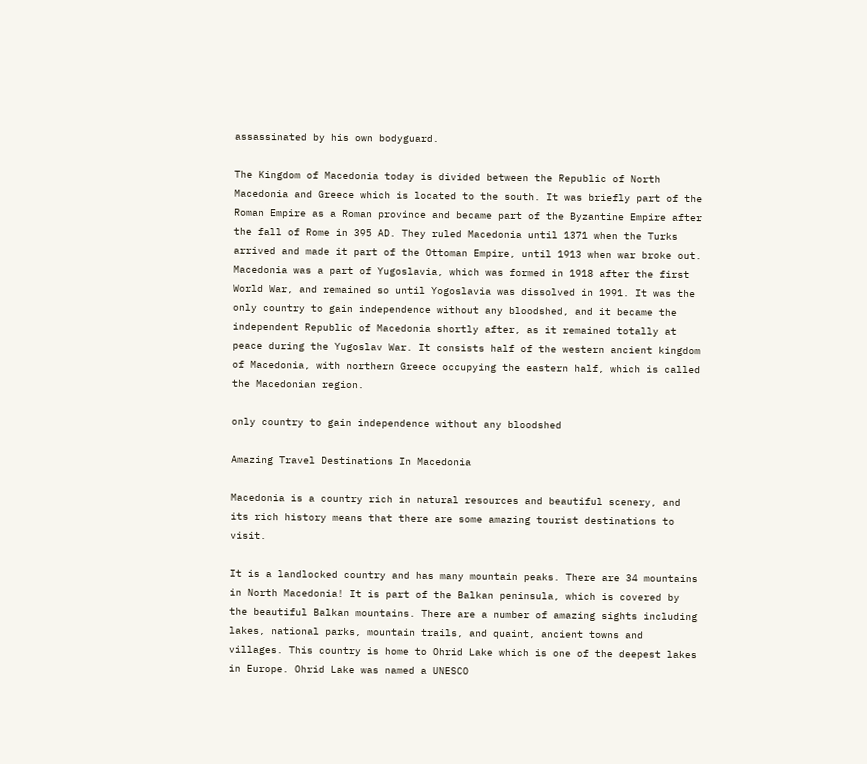assassinated by his own bodyguard.

The Kingdom of Macedonia today is divided between the Republic of North Macedonia and Greece which is located to the south. It was briefly part of the Roman Empire as a Roman province and became part of the Byzantine Empire after the fall of Rome in 395 AD. They ruled Macedonia until 1371 when the Turks arrived and made it part of the Ottoman Empire, until 1913 when war broke out. Macedonia was a part of Yugoslavia, which was formed in 1918 after the first World War, and remained so until Yogoslavia was dissolved in 1991. It was the only country to gain independence without any bloodshed, and it became the independent Republic of Macedonia shortly after, as it remained totally at peace during the Yugoslav War. It consists half of the western ancient kingdom of Macedonia, with northern Greece occupying the eastern half, which is called the Macedonian region.

only country to gain independence without any bloodshed

Amazing Travel Destinations In Macedonia

Macedonia is a country rich in natural resources and beautiful scenery, and its rich history means that there are some amazing tourist destinations to visit.

It is a landlocked country and has many mountain peaks. There are 34 mountains in North Macedonia! It is part of the Balkan peninsula, which is covered by the beautiful Balkan mountains. There are a number of amazing sights including lakes, national parks, mountain trails, and quaint, ancient towns and villages. This country is home to Ohrid Lake which is one of the deepest lakes in Europe. Ohrid Lake was named a UNESCO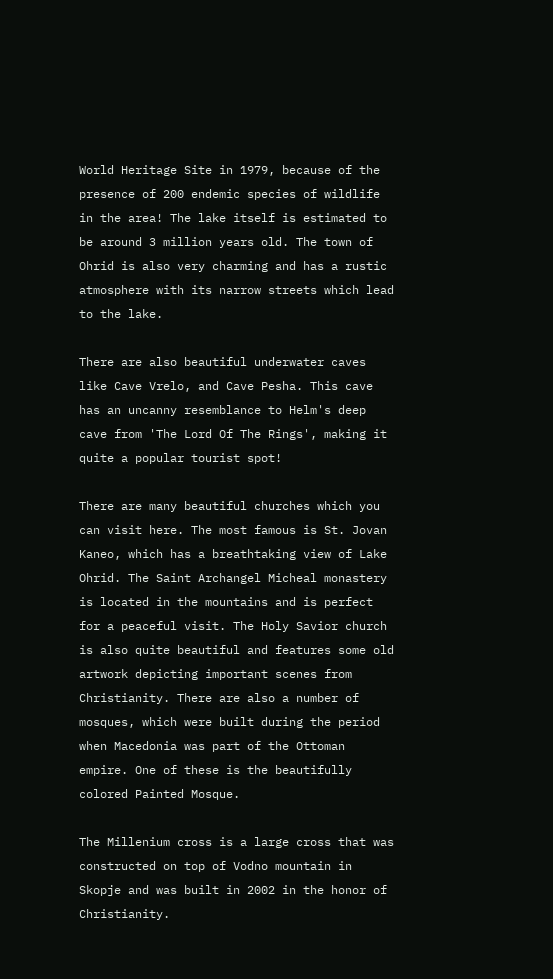World Heritage Site in 1979, because of the presence of 200 endemic species of wildlife in the area! The lake itself is estimated to be around 3 million years old. The town of Ohrid is also very charming and has a rustic atmosphere with its narrow streets which lead to the lake.

There are also beautiful underwater caves like Cave Vrelo, and Cave Pesha. This cave has an uncanny resemblance to Helm's deep cave from 'The Lord Of The Rings', making it quite a popular tourist spot!

There are many beautiful churches which you can visit here. The most famous is St. Jovan Kaneo, which has a breathtaking view of Lake Ohrid. The Saint Archangel Micheal monastery is located in the mountains and is perfect for a peaceful visit. The Holy Savior church is also quite beautiful and features some old artwork depicting important scenes from Christianity. There are also a number of mosques, which were built during the period when Macedonia was part of the Ottoman empire. One of these is the beautifully colored Painted Mosque.

The Millenium cross is a large cross that was constructed on top of Vodno mountain in Skopje and was built in 2002 in the honor of Christianity.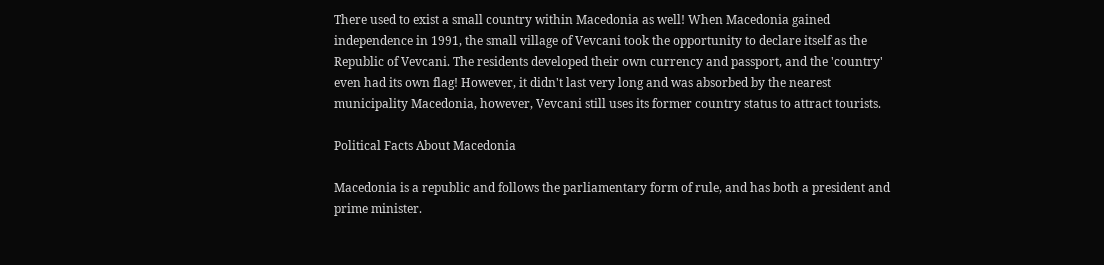There used to exist a small country within Macedonia as well! When Macedonia gained independence in 1991, the small village of Vevcani took the opportunity to declare itself as the Republic of Vevcani. The residents developed their own currency and passport, and the 'country' even had its own flag! However, it didn't last very long and was absorbed by the nearest municipality Macedonia, however, Vevcani still uses its former country status to attract tourists.

Political Facts About Macedonia

Macedonia is a republic and follows the parliamentary form of rule, and has both a president and prime minister.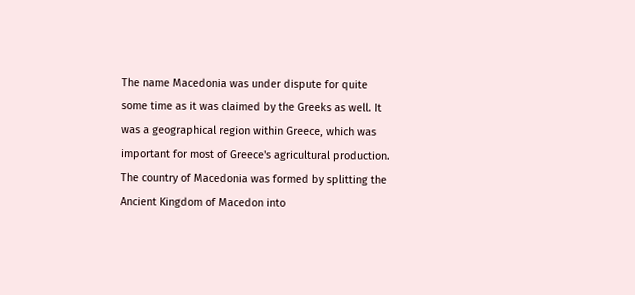The name Macedonia was under dispute for quite some time as it was claimed by the Greeks as well. It was a geographical region within Greece, which was important for most of Greece's agricultural production. The country of Macedonia was formed by splitting the Ancient Kingdom of Macedon into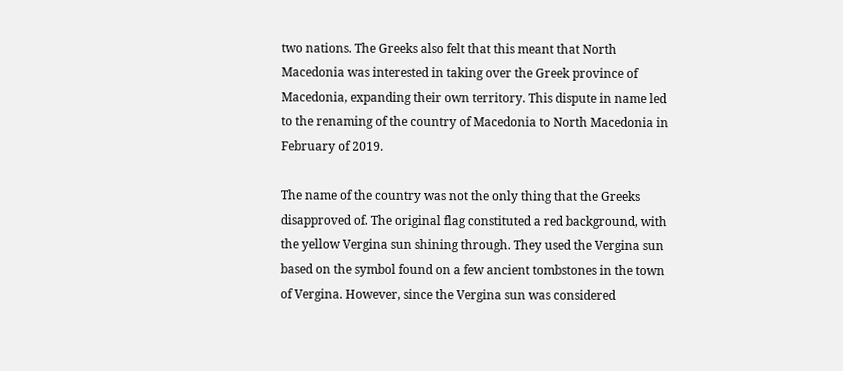two nations. The Greeks also felt that this meant that North Macedonia was interested in taking over the Greek province of Macedonia, expanding their own territory. This dispute in name led to the renaming of the country of Macedonia to North Macedonia in February of 2019.

The name of the country was not the only thing that the Greeks disapproved of. The original flag constituted a red background, with the yellow Vergina sun shining through. They used the Vergina sun based on the symbol found on a few ancient tombstones in the town of Vergina. However, since the Vergina sun was considered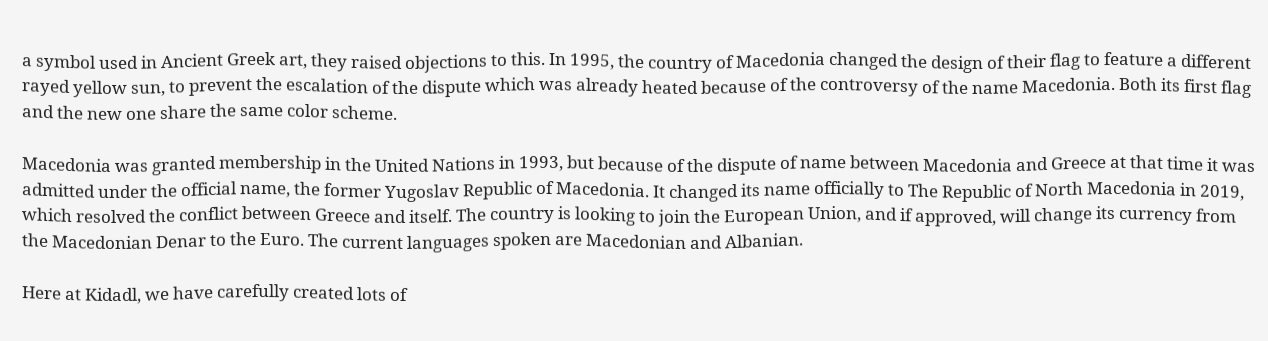a symbol used in Ancient Greek art, they raised objections to this. In 1995, the country of Macedonia changed the design of their flag to feature a different rayed yellow sun, to prevent the escalation of the dispute which was already heated because of the controversy of the name Macedonia. Both its first flag and the new one share the same color scheme.

Macedonia was granted membership in the United Nations in 1993, but because of the dispute of name between Macedonia and Greece at that time it was admitted under the official name, the former Yugoslav Republic of Macedonia. It changed its name officially to The Republic of North Macedonia in 2019, which resolved the conflict between Greece and itself. The country is looking to join the European Union, and if approved, will change its currency from the Macedonian Denar to the Euro. The current languages spoken are Macedonian and Albanian.

Here at Kidadl, we have carefully created lots of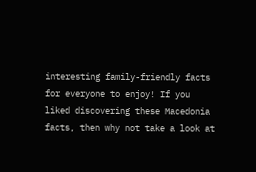interesting family-friendly facts for everyone to enjoy! If you liked discovering these Macedonia facts, then why not take a look at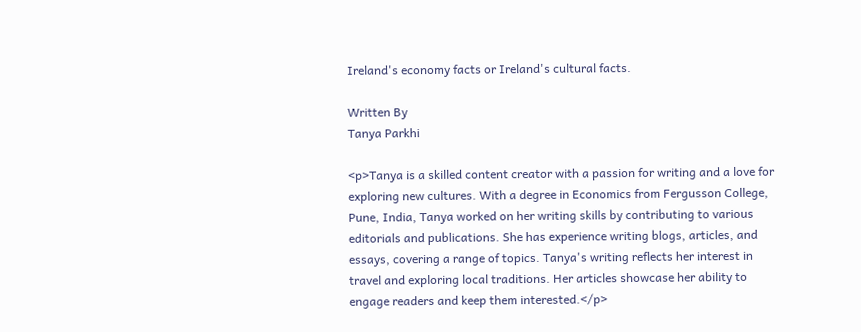Ireland's economy facts or Ireland's cultural facts.

Written By
Tanya Parkhi

<p>Tanya is a skilled content creator with a passion for writing and a love for exploring new cultures. With a degree in Economics from Fergusson College, Pune, India, Tanya worked on her writing skills by contributing to various editorials and publications. She has experience writing blogs, articles, and essays, covering a range of topics. Tanya's writing reflects her interest in travel and exploring local traditions. Her articles showcase her ability to engage readers and keep them interested.</p>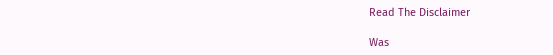Read The Disclaimer

Was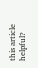this article helpful?